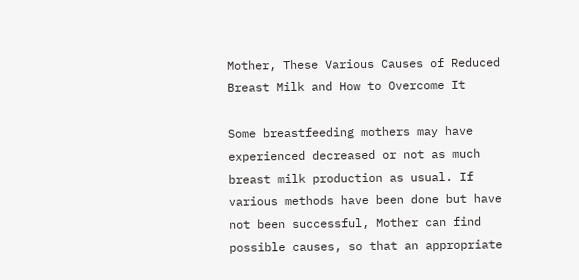Mother, These Various Causes of Reduced Breast Milk and How to Overcome It

Some breastfeeding mothers may have experienced decreased or not as much breast milk production as usual. If various methods have been done but have not been successful, Mother can find possible causes, so that an appropriate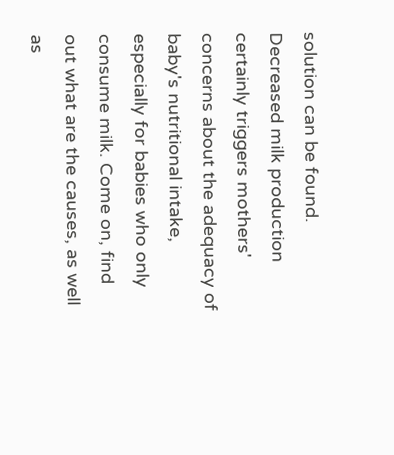solution can be found. Decreased milk production certainly triggers mothers' concerns about the adequacy of baby's nutritional intake, especially for babies who only consume milk. Come on, find out what are the causes, as well as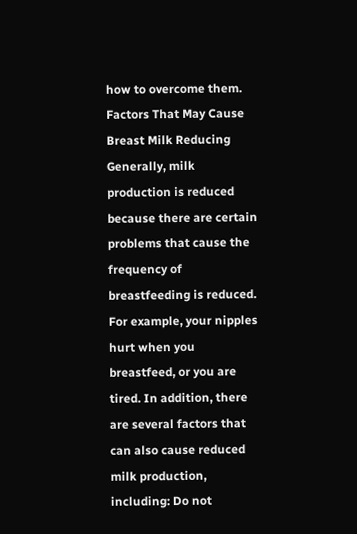how to overcome them. Factors That May Cause Breast Milk Reducing Generally, milk production is reduced because there are certain problems that cause the frequency of breastfeeding is reduced. For example, your nipples hurt when you breastfeed, or you are tired. In addition, there are several factors that can also cause reduced milk production, including: Do not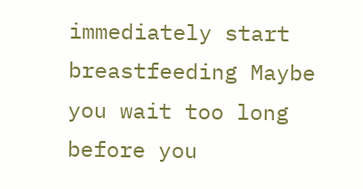immediately start breastfeeding Maybe you wait too long before you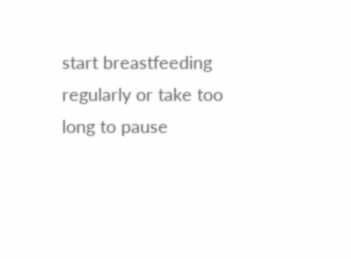start breastfeeding regularly or take too long to pause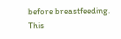before breastfeeding. This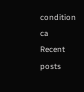condition ca
Recent posts